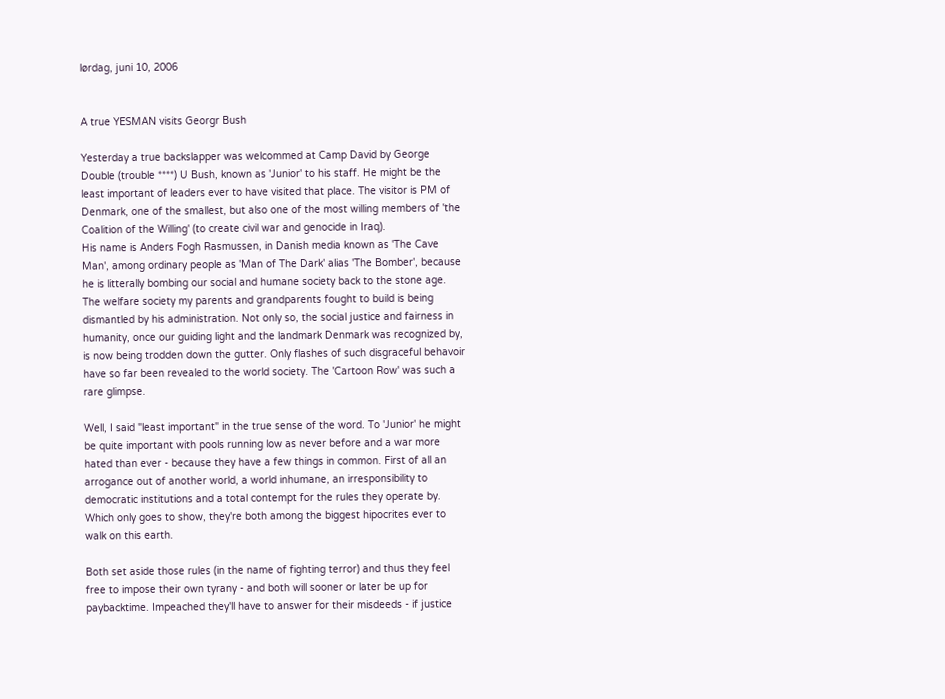lørdag, juni 10, 2006


A true YESMAN visits Georgr Bush

Yesterday a true backslapper was welcommed at Camp David by George Double (trouble ****) U Bush, known as 'Junior' to his staff. He might be the least important of leaders ever to have visited that place. The visitor is PM of Denmark, one of the smallest, but also one of the most willing members of 'the Coalition of the Willing' (to create civil war and genocide in Iraq).
His name is Anders Fogh Rasmussen, in Danish media known as 'The Cave Man', among ordinary people as 'Man of The Dark' alias 'The Bomber', because he is litterally bombing our social and humane society back to the stone age. The welfare society my parents and grandparents fought to build is being dismantled by his administration. Not only so, the social justice and fairness in humanity, once our guiding light and the landmark Denmark was recognized by, is now being trodden down the gutter. Only flashes of such disgraceful behavoir have so far been revealed to the world society. The 'Cartoon Row' was such a rare glimpse.

Well, I said "least important" in the true sense of the word. To 'Junior' he might be quite important with pools running low as never before and a war more hated than ever - because they have a few things in common. First of all an arrogance out of another world, a world inhumane, an irresponsibility to democratic institutions and a total contempt for the rules they operate by. Which only goes to show, they're both among the biggest hipocrites ever to walk on this earth.

Both set aside those rules (in the name of fighting terror) and thus they feel free to impose their own tyrany - and both will sooner or later be up for paybacktime. Impeached they'll have to answer for their misdeeds - if justice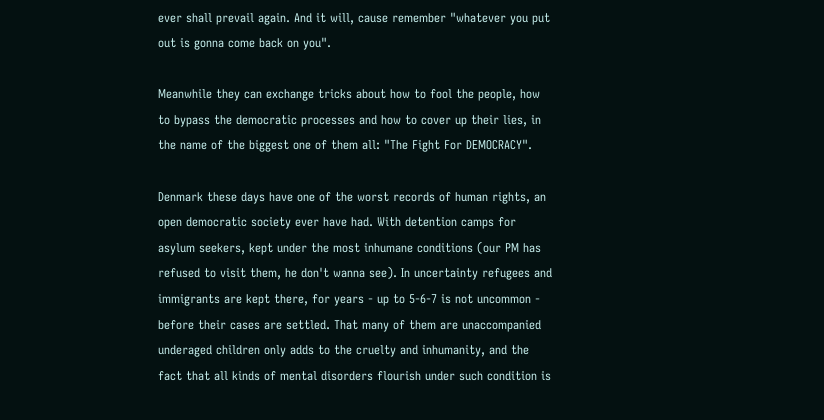ever shall prevail again. And it will, cause remember "whatever you put out is gonna come back on you".

Meanwhile they can exchange tricks about how to fool the people, how to bypass the democratic processes and how to cover up their lies, in the name of the biggest one of them all: "The Fight For DEMOCRACY".

Denmark these days have one of the worst records of human rights, an open democratic society ever have had. With detention camps for asylum seekers, kept under the most inhumane conditions (our PM has refused to visit them, he don't wanna see). In uncertainty refugees and immigrants are kept there, for years - up to 5-6-7 is not uncommon - before their cases are settled. That many of them are unaccompanied underaged children only adds to the cruelty and inhumanity, and the fact that all kinds of mental disorders flourish under such condition is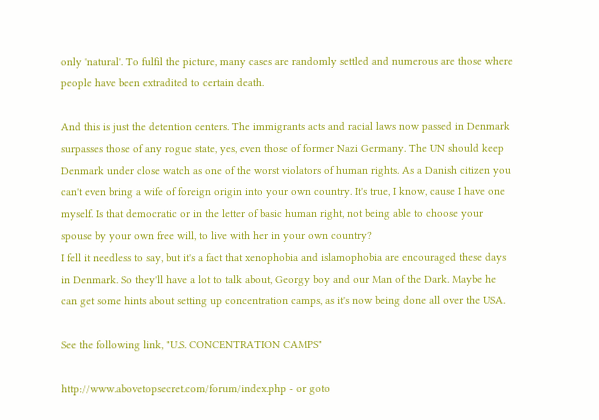only 'natural'. To fulfil the picture, many cases are randomly settled and numerous are those where people have been extradited to certain death.

And this is just the detention centers. The immigrants acts and racial laws now passed in Denmark surpasses those of any rogue state, yes, even those of former Nazi Germany. The UN should keep Denmark under close watch as one of the worst violators of human rights. As a Danish citizen you can't even bring a wife of foreign origin into your own country. It's true, I know, cause I have one myself. Is that democratic or in the letter of basic human right, not being able to choose your spouse by your own free will, to live with her in your own country?
I fell it needless to say, but it's a fact that xenophobia and islamophobia are encouraged these days in Denmark. So they'll have a lot to talk about, Georgy boy and our Man of the Dark. Maybe he can get some hints about setting up concentration camps, as it's now being done all over the USA.

See the following link, "U.S. CONCENTRATION CAMPS"

http://www.abovetopsecret.com/forum/index.php - or goto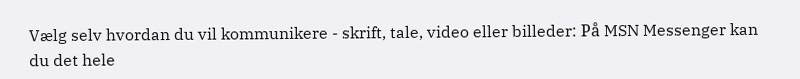Vælg selv hvordan du vil kommunikere - skrift, tale, video eller billeder: På MSN Messenger kan du det hele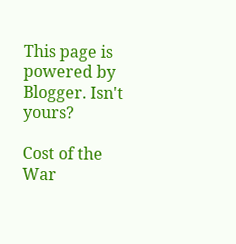This page is powered by Blogger. Isn't yours?

Cost of the War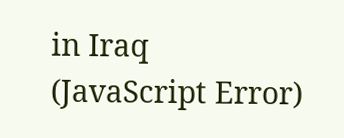in Iraq
(JavaScript Error)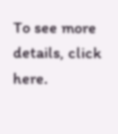To see more details, click here.